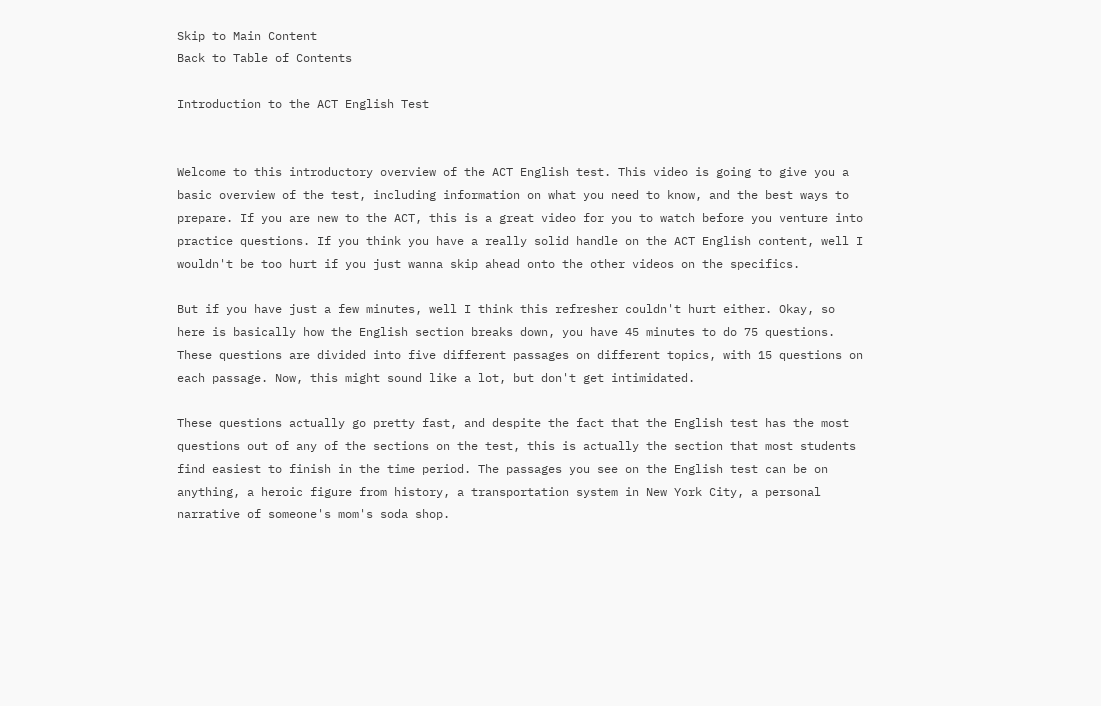Skip to Main Content
Back to Table of Contents

Introduction to the ACT English Test


Welcome to this introductory overview of the ACT English test. This video is going to give you a basic overview of the test, including information on what you need to know, and the best ways to prepare. If you are new to the ACT, this is a great video for you to watch before you venture into practice questions. If you think you have a really solid handle on the ACT English content, well I wouldn't be too hurt if you just wanna skip ahead onto the other videos on the specifics.

But if you have just a few minutes, well I think this refresher couldn't hurt either. Okay, so here is basically how the English section breaks down, you have 45 minutes to do 75 questions. These questions are divided into five different passages on different topics, with 15 questions on each passage. Now, this might sound like a lot, but don't get intimidated.

These questions actually go pretty fast, and despite the fact that the English test has the most questions out of any of the sections on the test, this is actually the section that most students find easiest to finish in the time period. The passages you see on the English test can be on anything, a heroic figure from history, a transportation system in New York City, a personal narrative of someone's mom's soda shop.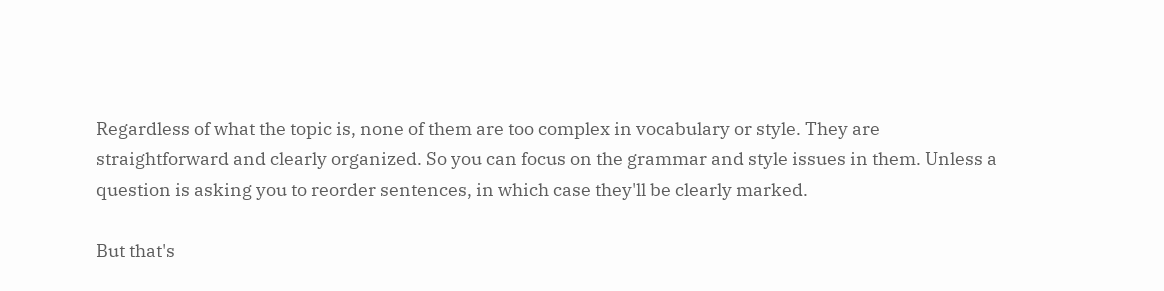Regardless of what the topic is, none of them are too complex in vocabulary or style. They are straightforward and clearly organized. So you can focus on the grammar and style issues in them. Unless a question is asking you to reorder sentences, in which case they'll be clearly marked.

But that's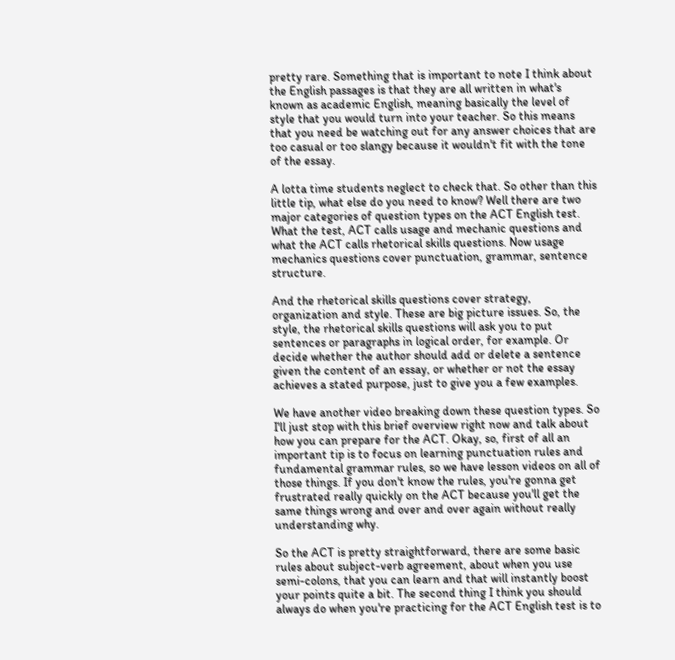pretty rare. Something that is important to note I think about the English passages is that they are all written in what's known as academic English, meaning basically the level of style that you would turn into your teacher. So this means that you need be watching out for any answer choices that are too casual or too slangy because it wouldn't fit with the tone of the essay.

A lotta time students neglect to check that. So other than this little tip, what else do you need to know? Well there are two major categories of question types on the ACT English test. What the test, ACT calls usage and mechanic questions and what the ACT calls rhetorical skills questions. Now usage mechanics questions cover punctuation, grammar, sentence structure.

And the rhetorical skills questions cover strategy, organization and style. These are big picture issues. So, the style, the rhetorical skills questions will ask you to put sentences or paragraphs in logical order, for example. Or decide whether the author should add or delete a sentence given the content of an essay, or whether or not the essay achieves a stated purpose, just to give you a few examples.

We have another video breaking down these question types. So I'll just stop with this brief overview right now and talk about how you can prepare for the ACT. Okay, so, first of all an important tip is to focus on learning punctuation rules and fundamental grammar rules, so we have lesson videos on all of those things. If you don't know the rules, you're gonna get frustrated really quickly on the ACT because you'll get the same things wrong and over and over again without really understanding why.

So the ACT is pretty straightforward, there are some basic rules about subject-verb agreement, about when you use semi-colons, that you can learn and that will instantly boost your points quite a bit. The second thing I think you should always do when you're practicing for the ACT English test is to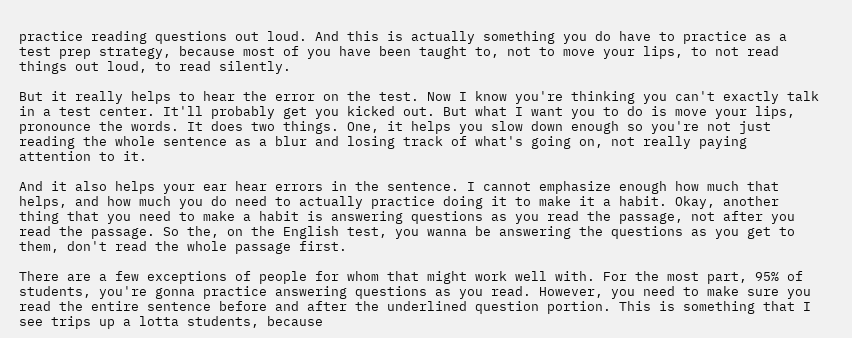practice reading questions out loud. And this is actually something you do have to practice as a test prep strategy, because most of you have been taught to, not to move your lips, to not read things out loud, to read silently.

But it really helps to hear the error on the test. Now I know you're thinking you can't exactly talk in a test center. It'll probably get you kicked out. But what I want you to do is move your lips, pronounce the words. It does two things. One, it helps you slow down enough so you're not just reading the whole sentence as a blur and losing track of what's going on, not really paying attention to it.

And it also helps your ear hear errors in the sentence. I cannot emphasize enough how much that helps, and how much you do need to actually practice doing it to make it a habit. Okay, another thing that you need to make a habit is answering questions as you read the passage, not after you read the passage. So the, on the English test, you wanna be answering the questions as you get to them, don't read the whole passage first.

There are a few exceptions of people for whom that might work well with. For the most part, 95% of students, you're gonna practice answering questions as you read. However, you need to make sure you read the entire sentence before and after the underlined question portion. This is something that I see trips up a lotta students, because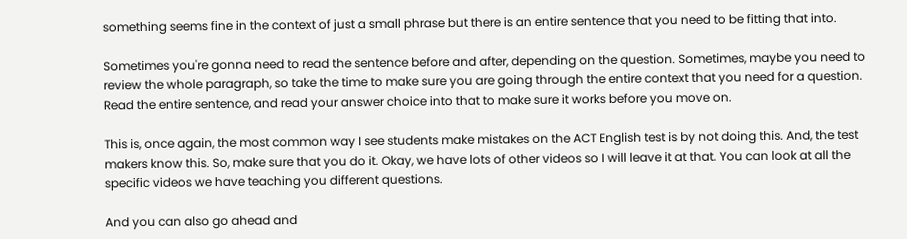something seems fine in the context of just a small phrase but there is an entire sentence that you need to be fitting that into.

Sometimes you're gonna need to read the sentence before and after, depending on the question. Sometimes, maybe you need to review the whole paragraph, so take the time to make sure you are going through the entire context that you need for a question. Read the entire sentence, and read your answer choice into that to make sure it works before you move on.

This is, once again, the most common way I see students make mistakes on the ACT English test is by not doing this. And, the test makers know this. So, make sure that you do it. Okay, we have lots of other videos so I will leave it at that. You can look at all the specific videos we have teaching you different questions.

And you can also go ahead and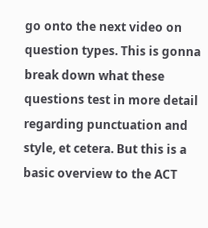go onto the next video on question types. This is gonna break down what these questions test in more detail regarding punctuation and style, et cetera. But this is a basic overview to the ACT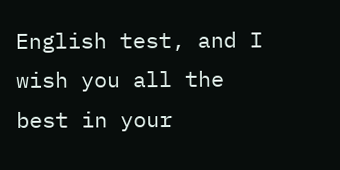English test, and I wish you all the best in your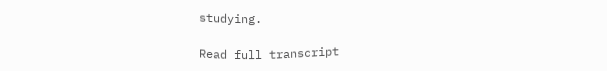studying.

Read full transcript